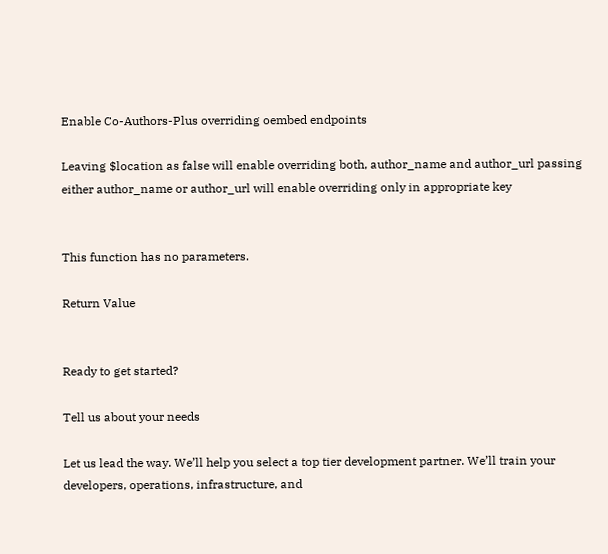Enable Co-Authors-Plus overriding oembed endpoints

Leaving $location as false will enable overriding both, author_name and author_url passing either author_name or author_url will enable overriding only in appropriate key


This function has no parameters.

Return Value


Ready to get started?

Tell us about your needs

Let us lead the way. We’ll help you select a top tier development partner. We’ll train your developers, operations, infrastructure, and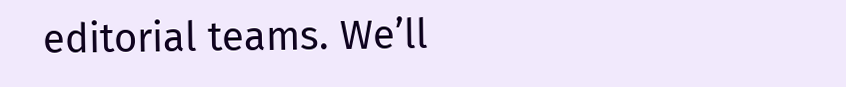editorial teams. We’ll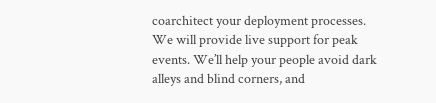coarchitect your deployment processes. We will provide live support for peak events. We’ll help your people avoid dark alleys and blind corners, and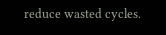reduce wasted cycles.